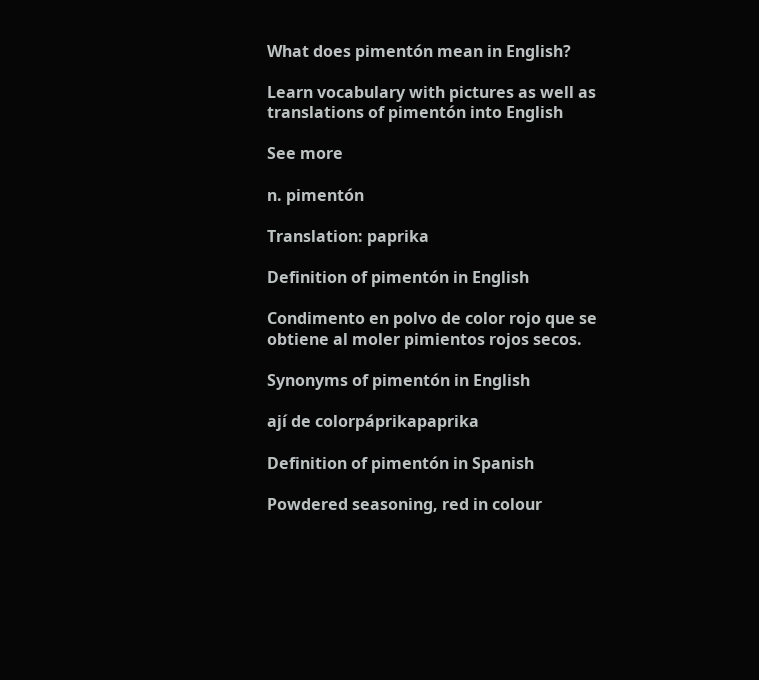What does pimentón mean in English?

Learn vocabulary with pictures as well as translations of pimentón into English

See more

n. pimentón

Translation: paprika

Definition of pimentón in English

Condimento en polvo de color rojo que se obtiene al moler pimientos rojos secos.

Synonyms of pimentón in English

ají de colorpáprikapaprika

Definition of pimentón in Spanish

Powdered seasoning, red in colour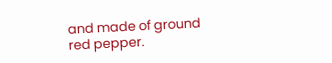and made of ground red pepper.